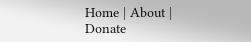Home | About | Donate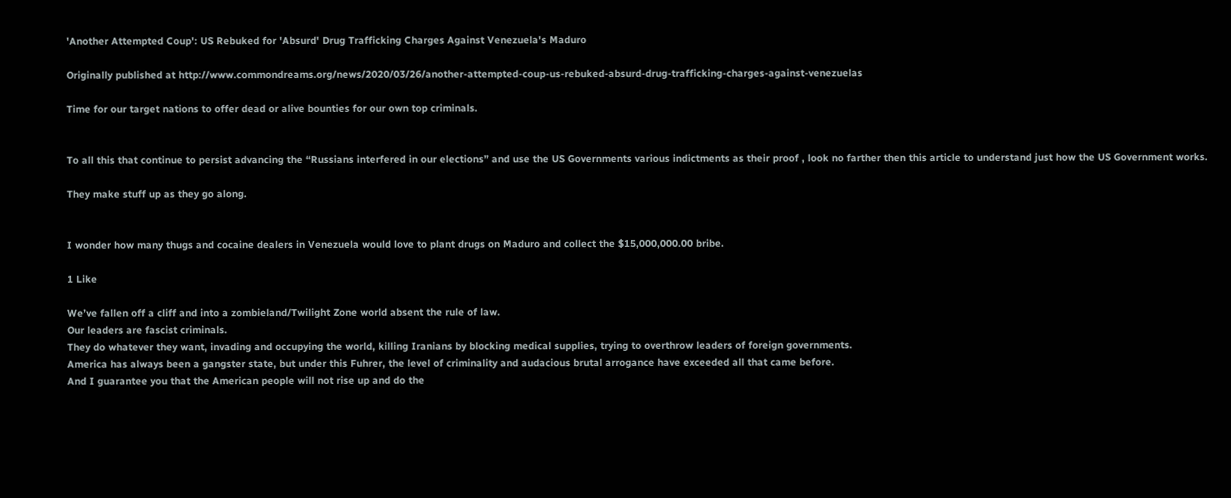'Another Attempted Coup': US Rebuked for 'Absurd' Drug Trafficking Charges Against Venezuela's Maduro

Originally published at http://www.commondreams.org/news/2020/03/26/another-attempted-coup-us-rebuked-absurd-drug-trafficking-charges-against-venezuelas

Time for our target nations to offer dead or alive bounties for our own top criminals.


To all this that continue to persist advancing the “Russians interfered in our elections” and use the US Governments various indictments as their proof , look no farther then this article to understand just how the US Government works.

They make stuff up as they go along.


I wonder how many thugs and cocaine dealers in Venezuela would love to plant drugs on Maduro and collect the $15,000,000.00 bribe.

1 Like

We’ve fallen off a cliff and into a zombieland/Twilight Zone world absent the rule of law.
Our leaders are fascist criminals.
They do whatever they want, invading and occupying the world, killing Iranians by blocking medical supplies, trying to overthrow leaders of foreign governments.
America has always been a gangster state, but under this Fuhrer, the level of criminality and audacious brutal arrogance have exceeded all that came before.
And I guarantee you that the American people will not rise up and do the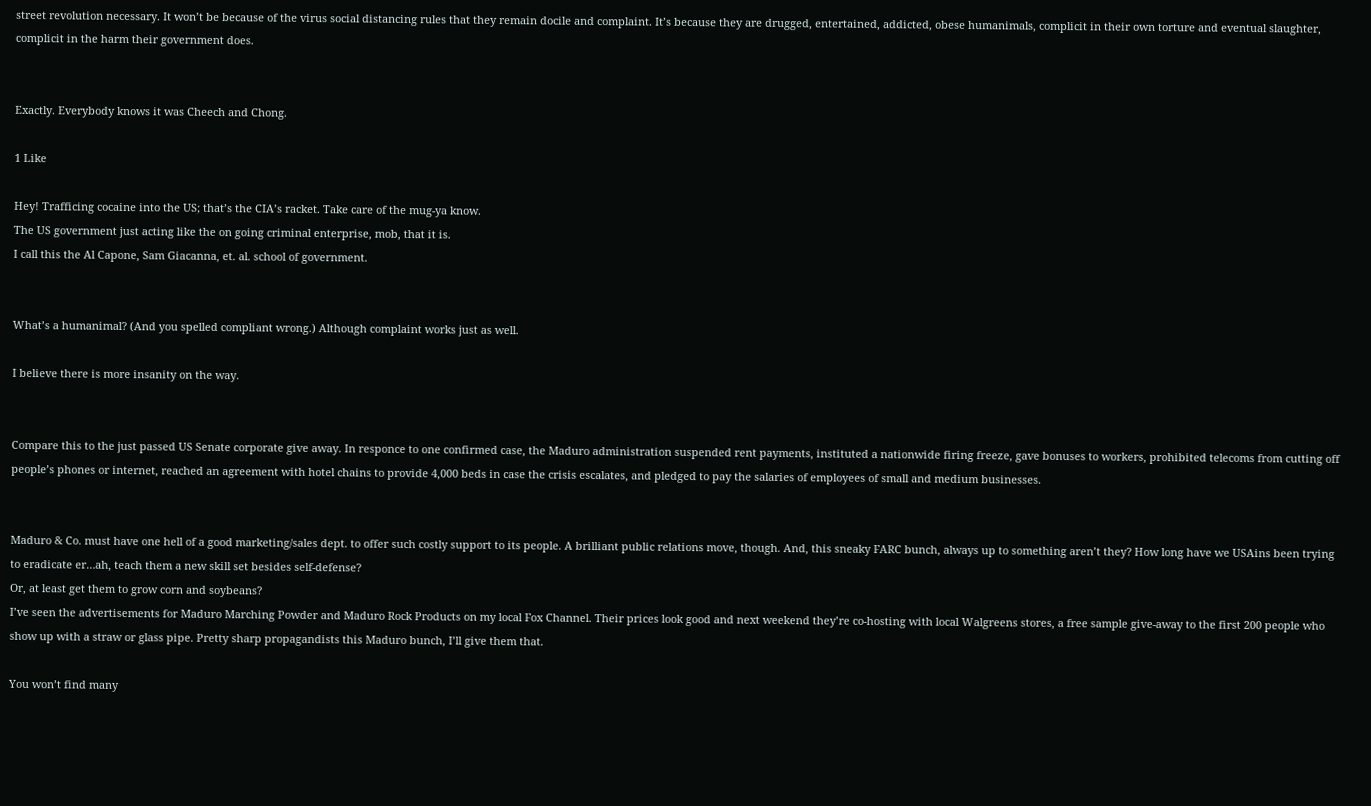street revolution necessary. It won’t be because of the virus social distancing rules that they remain docile and complaint. It’s because they are drugged, entertained, addicted, obese humanimals, complicit in their own torture and eventual slaughter, complicit in the harm their government does.


Exactly. Everybody knows it was Cheech and Chong.

1 Like

Hey! Trafficing cocaine into the US; that’s the CIA’s racket. Take care of the mug-ya know.
The US government just acting like the on going criminal enterprise, mob, that it is.
I call this the Al Capone, Sam Giacanna, et. al. school of government.


What’s a humanimal? (And you spelled compliant wrong.) Although complaint works just as well.

I believe there is more insanity on the way.


Compare this to the just passed US Senate corporate give away. In responce to one confirmed case, the Maduro administration suspended rent payments, instituted a nationwide firing freeze, gave bonuses to workers, prohibited telecoms from cutting off people’s phones or internet, reached an agreement with hotel chains to provide 4,000 beds in case the crisis escalates, and pledged to pay the salaries of employees of small and medium businesses.


Maduro & Co. must have one hell of a good marketing/sales dept. to offer such costly support to its people. A brilliant public relations move, though. And, this sneaky FARC bunch, always up to something aren’t they? How long have we USAins been trying to eradicate er…ah, teach them a new skill set besides self-defense?
Or, at least get them to grow corn and soybeans?
I’ve seen the advertisements for Maduro Marching Powder and Maduro Rock Products on my local Fox Channel. Their prices look good and next weekend they’re co-hosting with local Walgreens stores, a free sample give-away to the first 200 people who show up with a straw or glass pipe. Pretty sharp propagandists this Maduro bunch, I’ll give them that.

You won’t find many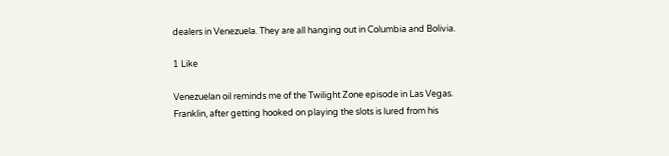dealers in Venezuela. They are all hanging out in Columbia and Bolivia.

1 Like

Venezuelan oil reminds me of the Twilight Zone episode in Las Vegas. Franklin, after getting hooked on playing the slots is lured from his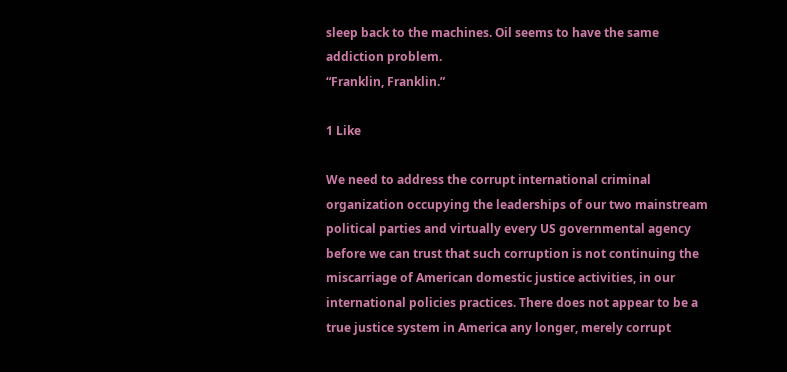sleep back to the machines. Oil seems to have the same addiction problem.
“Franklin, Franklin.”

1 Like

We need to address the corrupt international criminal organization occupying the leaderships of our two mainstream political parties and virtually every US governmental agency before we can trust that such corruption is not continuing the miscarriage of American domestic justice activities, in our international policies practices. There does not appear to be a true justice system in America any longer, merely corrupt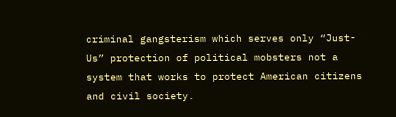criminal gangsterism which serves only “Just-Us” protection of political mobsters not a system that works to protect American citizens and civil society.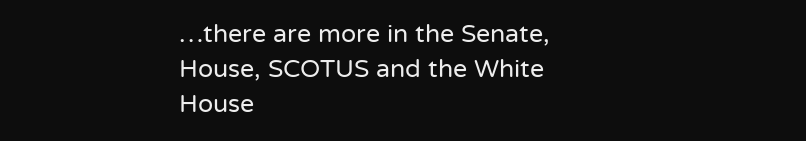…there are more in the Senate, House, SCOTUS and the White House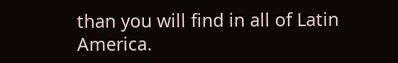than you will find in all of Latin America.